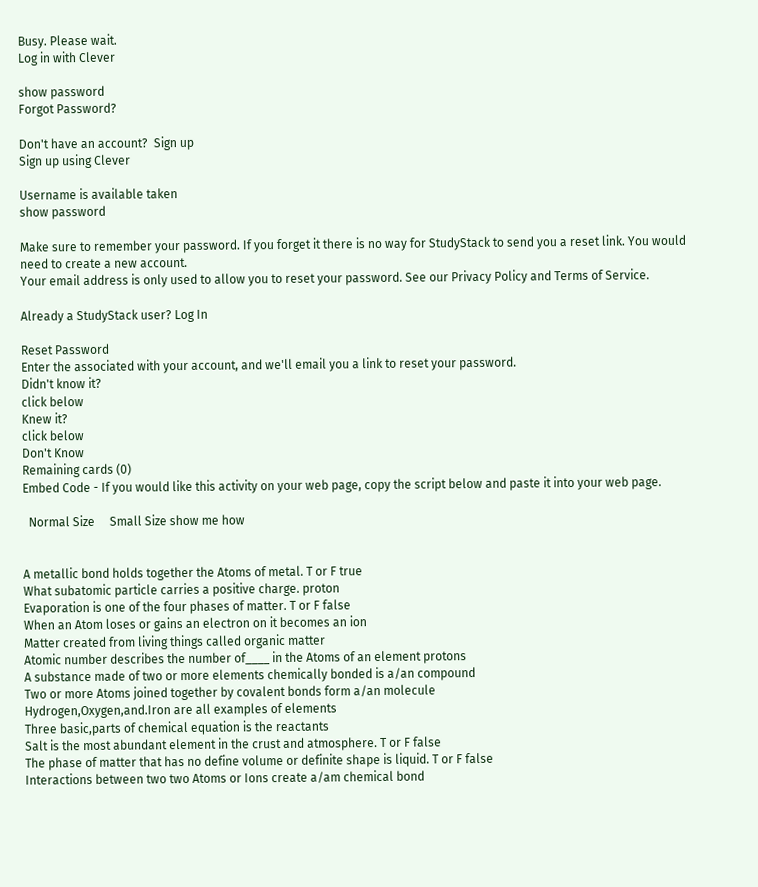Busy. Please wait.
Log in with Clever

show password
Forgot Password?

Don't have an account?  Sign up
Sign up using Clever

Username is available taken
show password

Make sure to remember your password. If you forget it there is no way for StudyStack to send you a reset link. You would need to create a new account.
Your email address is only used to allow you to reset your password. See our Privacy Policy and Terms of Service.

Already a StudyStack user? Log In

Reset Password
Enter the associated with your account, and we'll email you a link to reset your password.
Didn't know it?
click below
Knew it?
click below
Don't Know
Remaining cards (0)
Embed Code - If you would like this activity on your web page, copy the script below and paste it into your web page.

  Normal Size     Small Size show me how


A metallic bond holds together the Atoms of metal. T or F true
What subatomic particle carries a positive charge. proton
Evaporation is one of the four phases of matter. T or F false
When an Atom loses or gains an electron on it becomes an ion
Matter created from living things called organic matter
Atomic number describes the number of____ in the Atoms of an element protons
A substance made of two or more elements chemically bonded is a/an compound
Two or more Atoms joined together by covalent bonds form a/an molecule
Hydrogen,Oxygen,and.Iron are all examples of elements
Three basic,parts of chemical equation is the reactants
Salt is the most abundant element in the crust and atmosphere. T or F false
The phase of matter that has no define volume or definite shape is liquid. T or F false
Interactions between two two Atoms or Ions create a/am chemical bond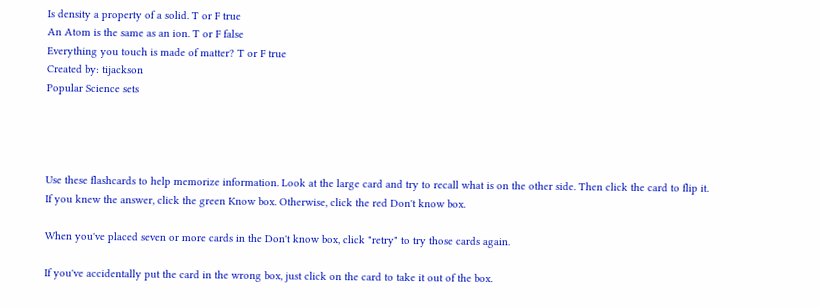Is density a property of a solid. T or F true
An Atom is the same as an ion. T or F false
Everything you touch is made of matter? T or F true
Created by: tijackson
Popular Science sets




Use these flashcards to help memorize information. Look at the large card and try to recall what is on the other side. Then click the card to flip it. If you knew the answer, click the green Know box. Otherwise, click the red Don't know box.

When you've placed seven or more cards in the Don't know box, click "retry" to try those cards again.

If you've accidentally put the card in the wrong box, just click on the card to take it out of the box.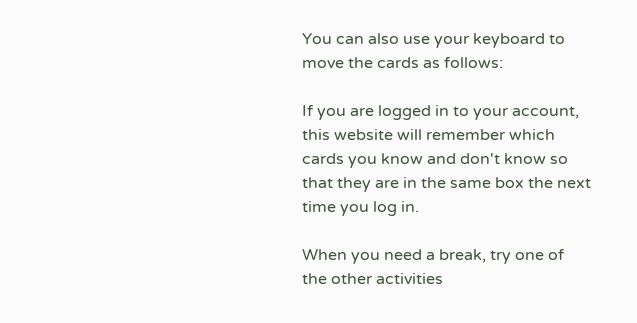You can also use your keyboard to move the cards as follows:

If you are logged in to your account, this website will remember which cards you know and don't know so that they are in the same box the next time you log in.

When you need a break, try one of the other activities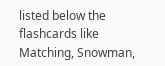listed below the flashcards like Matching, Snowman,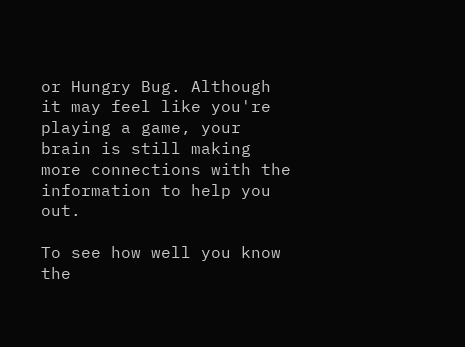or Hungry Bug. Although it may feel like you're playing a game, your brain is still making more connections with the information to help you out.

To see how well you know the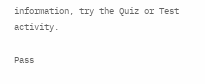information, try the Quiz or Test activity.

Pass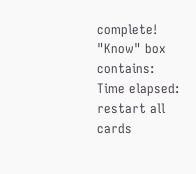complete!
"Know" box contains:
Time elapsed:
restart all cards